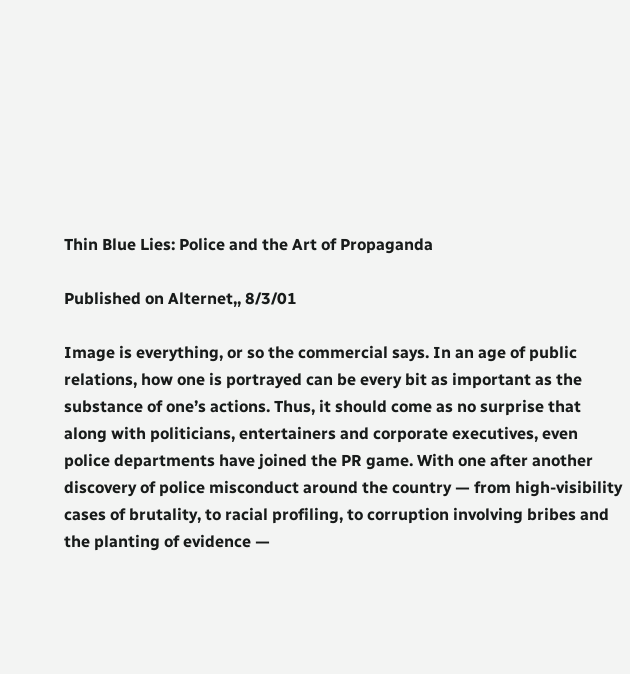Thin Blue Lies: Police and the Art of Propaganda

Published on Alternet,, 8/3/01

Image is everything, or so the commercial says. In an age of public relations, how one is portrayed can be every bit as important as the substance of one’s actions. Thus, it should come as no surprise that along with politicians, entertainers and corporate executives, even police departments have joined the PR game. With one after another discovery of police misconduct around the country — from high-visibility cases of brutality, to racial profiling, to corruption involving bribes and the planting of evidence —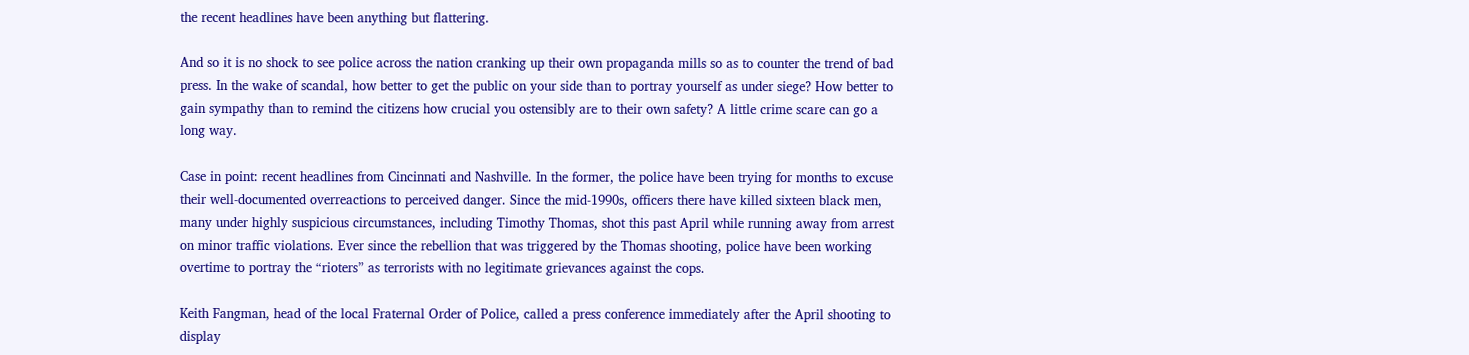the recent headlines have been anything but flattering.

And so it is no shock to see police across the nation cranking up their own propaganda mills so as to counter the trend of bad press. In the wake of scandal, how better to get the public on your side than to portray yourself as under siege? How better to gain sympathy than to remind the citizens how crucial you ostensibly are to their own safety? A little crime scare can go a long way.

Case in point: recent headlines from Cincinnati and Nashville. In the former, the police have been trying for months to excuse their well-documented overreactions to perceived danger. Since the mid-1990s, officers there have killed sixteen black men, many under highly suspicious circumstances, including Timothy Thomas, shot this past April while running away from arrest on minor traffic violations. Ever since the rebellion that was triggered by the Thomas shooting, police have been working overtime to portray the “rioters” as terrorists with no legitimate grievances against the cops.

Keith Fangman, head of the local Fraternal Order of Police, called a press conference immediately after the April shooting to display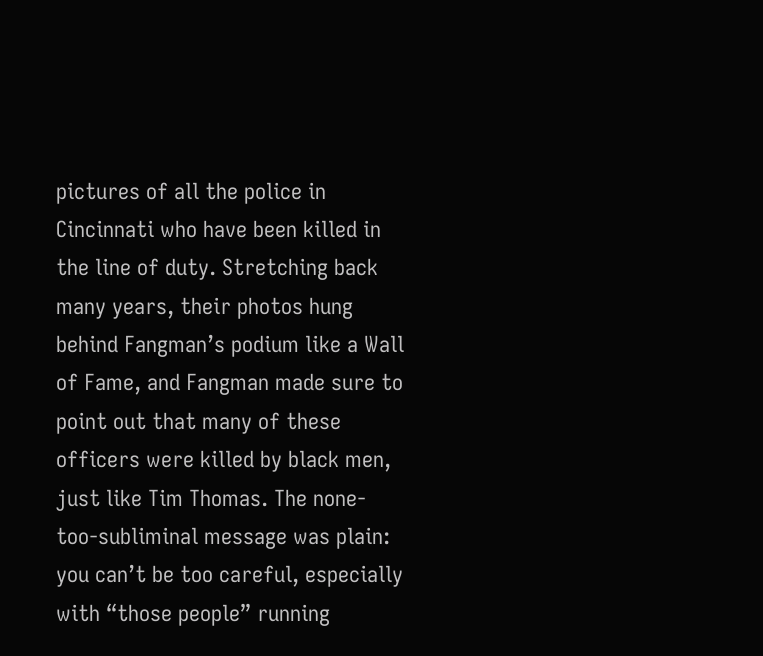pictures of all the police in Cincinnati who have been killed in the line of duty. Stretching back many years, their photos hung behind Fangman’s podium like a Wall of Fame, and Fangman made sure to point out that many of these officers were killed by black men, just like Tim Thomas. The none-too-subliminal message was plain: you can’t be too careful, especially with “those people” running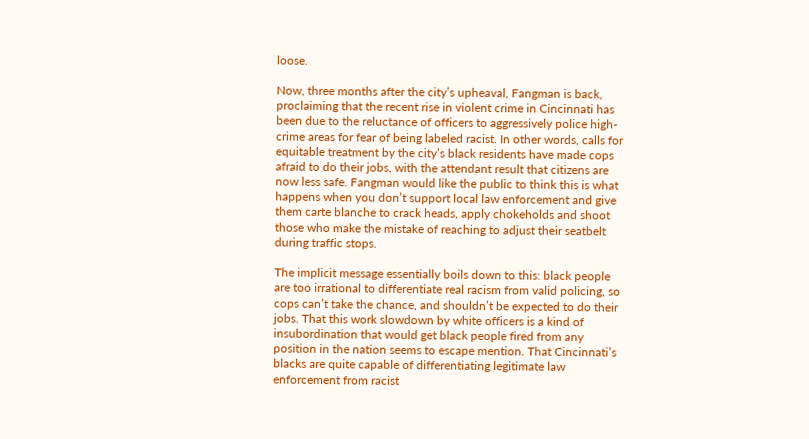loose.

Now, three months after the city’s upheaval, Fangman is back, proclaiming that the recent rise in violent crime in Cincinnati has been due to the reluctance of officers to aggressively police high-crime areas for fear of being labeled racist. In other words, calls for equitable treatment by the city’s black residents have made cops afraid to do their jobs, with the attendant result that citizens are now less safe. Fangman would like the public to think this is what happens when you don’t support local law enforcement and give them carte blanche to crack heads, apply chokeholds and shoot those who make the mistake of reaching to adjust their seatbelt during traffic stops.

The implicit message essentially boils down to this: black people are too irrational to differentiate real racism from valid policing, so cops can’t take the chance, and shouldn’t be expected to do their jobs. That this work slowdown by white officers is a kind of insubordination that would get black people fired from any position in the nation seems to escape mention. That Cincinnati’s blacks are quite capable of differentiating legitimate law enforcement from racist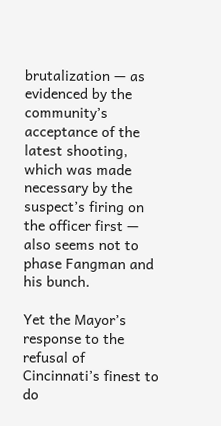brutalization — as evidenced by the community’s acceptance of the latest shooting, which was made necessary by the suspect’s firing on the officer first — also seems not to phase Fangman and his bunch.

Yet the Mayor’s response to the refusal of Cincinnati’s finest to do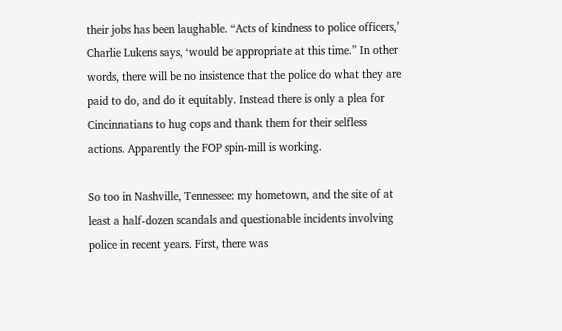their jobs has been laughable. “Acts of kindness to police officers,’ Charlie Lukens says, ‘would be appropriate at this time.” In other words, there will be no insistence that the police do what they are paid to do, and do it equitably. Instead there is only a plea for Cincinnatians to hug cops and thank them for their selfless actions. Apparently the FOP spin-mill is working.

So too in Nashville, Tennessee: my hometown, and the site of at least a half-dozen scandals and questionable incidents involving police in recent years. First, there was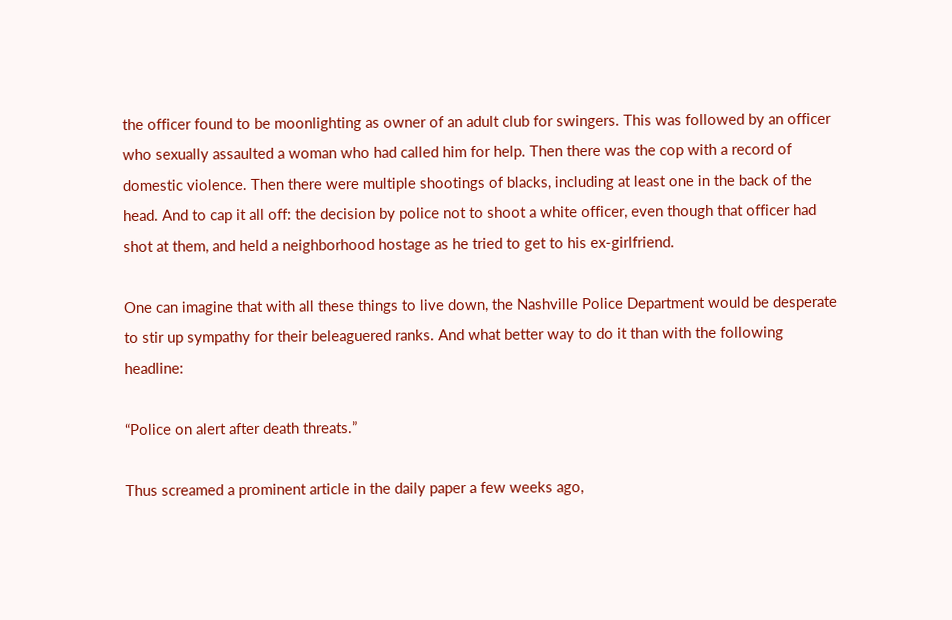the officer found to be moonlighting as owner of an adult club for swingers. This was followed by an officer who sexually assaulted a woman who had called him for help. Then there was the cop with a record of domestic violence. Then there were multiple shootings of blacks, including at least one in the back of the head. And to cap it all off: the decision by police not to shoot a white officer, even though that officer had shot at them, and held a neighborhood hostage as he tried to get to his ex-girlfriend.

One can imagine that with all these things to live down, the Nashville Police Department would be desperate to stir up sympathy for their beleaguered ranks. And what better way to do it than with the following headline:

“Police on alert after death threats.”

Thus screamed a prominent article in the daily paper a few weeks ago,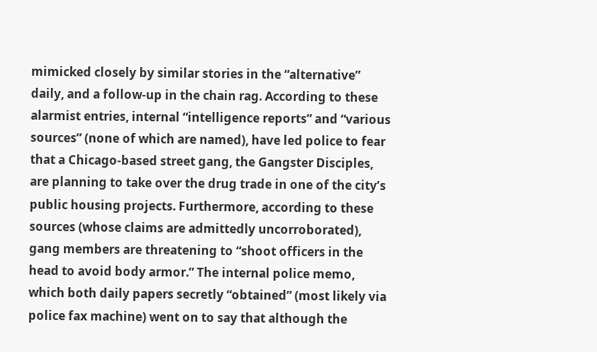mimicked closely by similar stories in the “alternative” daily, and a follow-up in the chain rag. According to these alarmist entries, internal “intelligence reports” and “various sources” (none of which are named), have led police to fear that a Chicago-based street gang, the Gangster Disciples, are planning to take over the drug trade in one of the city’s public housing projects. Furthermore, according to these sources (whose claims are admittedly uncorroborated), gang members are threatening to “shoot officers in the head to avoid body armor.” The internal police memo, which both daily papers secretly “obtained” (most likely via police fax machine) went on to say that although the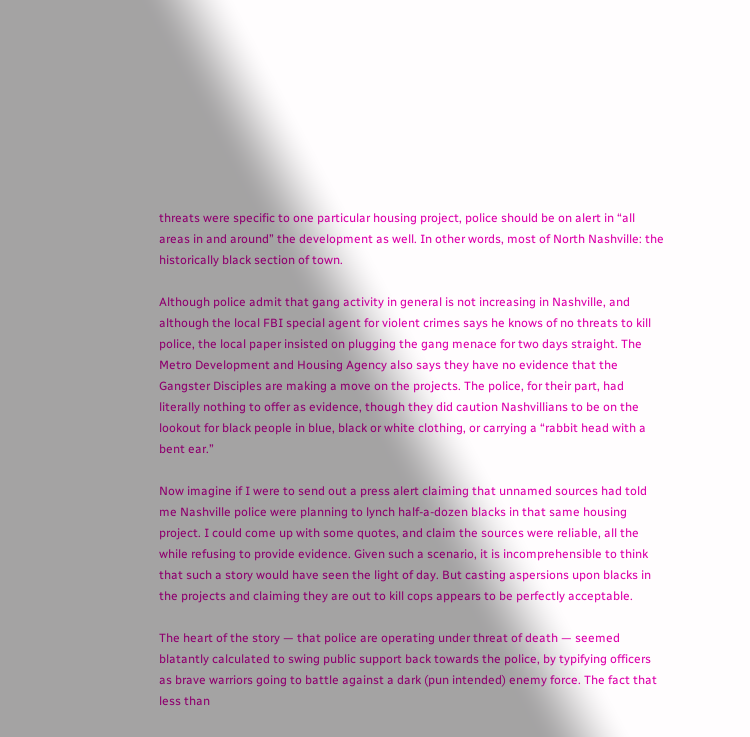threats were specific to one particular housing project, police should be on alert in “all areas in and around” the development as well. In other words, most of North Nashville: the historically black section of town.

Although police admit that gang activity in general is not increasing in Nashville, and although the local FBI special agent for violent crimes says he knows of no threats to kill police, the local paper insisted on plugging the gang menace for two days straight. The Metro Development and Housing Agency also says they have no evidence that the Gangster Disciples are making a move on the projects. The police, for their part, had literally nothing to offer as evidence, though they did caution Nashvillians to be on the lookout for black people in blue, black or white clothing, or carrying a “rabbit head with a bent ear.”

Now imagine if I were to send out a press alert claiming that unnamed sources had told me Nashville police were planning to lynch half-a-dozen blacks in that same housing project. I could come up with some quotes, and claim the sources were reliable, all the while refusing to provide evidence. Given such a scenario, it is incomprehensible to think that such a story would have seen the light of day. But casting aspersions upon blacks in the projects and claiming they are out to kill cops appears to be perfectly acceptable.

The heart of the story — that police are operating under threat of death — seemed blatantly calculated to swing public support back towards the police, by typifying officers as brave warriors going to battle against a dark (pun intended) enemy force. The fact that less than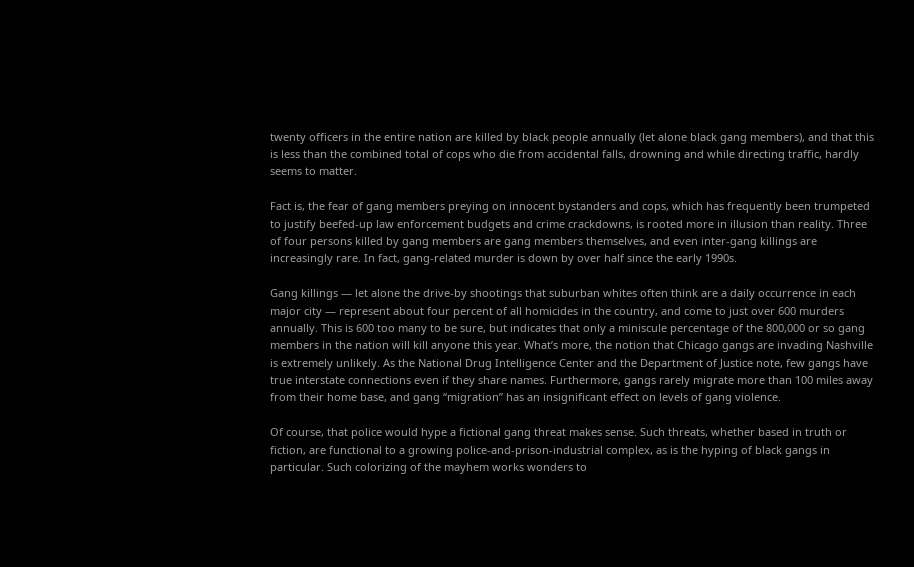twenty officers in the entire nation are killed by black people annually (let alone black gang members), and that this is less than the combined total of cops who die from accidental falls, drowning and while directing traffic, hardly seems to matter.

Fact is, the fear of gang members preying on innocent bystanders and cops, which has frequently been trumpeted to justify beefed-up law enforcement budgets and crime crackdowns, is rooted more in illusion than reality. Three of four persons killed by gang members are gang members themselves, and even inter-gang killings are increasingly rare. In fact, gang-related murder is down by over half since the early 1990s.

Gang killings — let alone the drive-by shootings that suburban whites often think are a daily occurrence in each major city — represent about four percent of all homicides in the country, and come to just over 600 murders annually. This is 600 too many to be sure, but indicates that only a miniscule percentage of the 800,000 or so gang members in the nation will kill anyone this year. What’s more, the notion that Chicago gangs are invading Nashville is extremely unlikely. As the National Drug Intelligence Center and the Department of Justice note, few gangs have true interstate connections even if they share names. Furthermore, gangs rarely migrate more than 100 miles away from their home base, and gang “migration” has an insignificant effect on levels of gang violence.

Of course, that police would hype a fictional gang threat makes sense. Such threats, whether based in truth or fiction, are functional to a growing police-and-prison-industrial complex, as is the hyping of black gangs in particular. Such colorizing of the mayhem works wonders to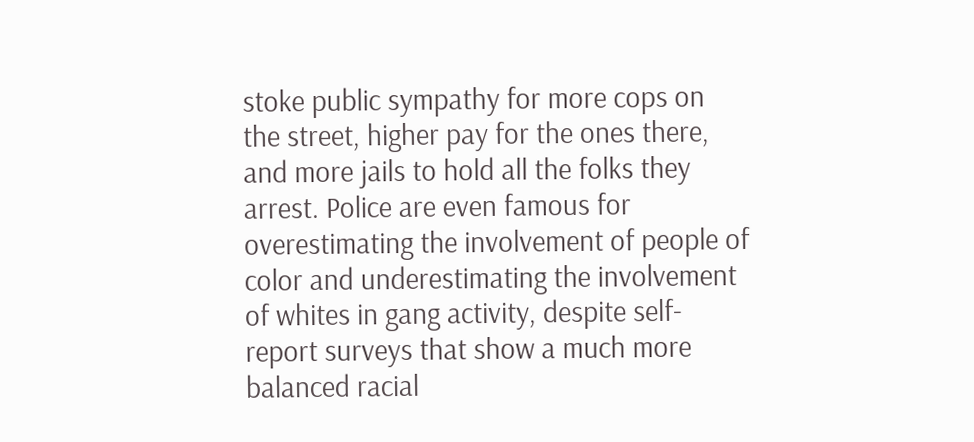stoke public sympathy for more cops on the street, higher pay for the ones there, and more jails to hold all the folks they arrest. Police are even famous for overestimating the involvement of people of color and underestimating the involvement of whites in gang activity, despite self-report surveys that show a much more balanced racial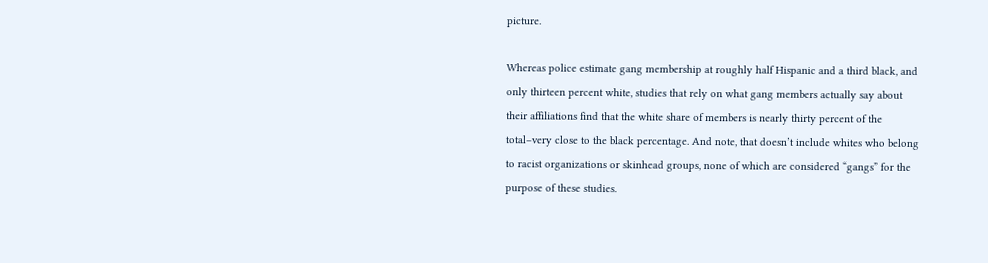picture.

Whereas police estimate gang membership at roughly half Hispanic and a third black, and only thirteen percent white, studies that rely on what gang members actually say about their affiliations find that the white share of members is nearly thirty percent of the total–very close to the black percentage. And note, that doesn’t include whites who belong to racist organizations or skinhead groups, none of which are considered “gangs” for the purpose of these studies.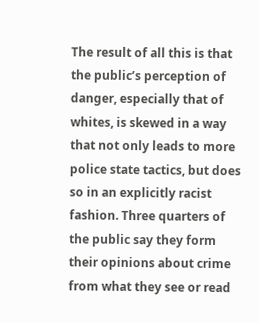The result of all this is that the public’s perception of danger, especially that of whites, is skewed in a way that not only leads to more police state tactics, but does so in an explicitly racist fashion. Three quarters of the public say they form their opinions about crime from what they see or read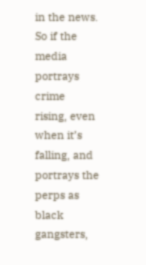in the news. So if the media portrays crime rising, even when it’s falling, and portrays the perps as black gangsters,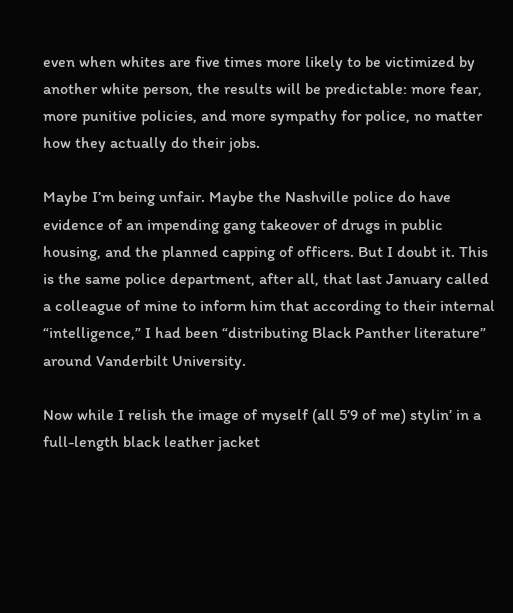even when whites are five times more likely to be victimized by another white person, the results will be predictable: more fear, more punitive policies, and more sympathy for police, no matter how they actually do their jobs.

Maybe I’m being unfair. Maybe the Nashville police do have evidence of an impending gang takeover of drugs in public housing, and the planned capping of officers. But I doubt it. This is the same police department, after all, that last January called a colleague of mine to inform him that according to their internal “intelligence,” I had been “distributing Black Panther literature” around Vanderbilt University.

Now while I relish the image of myself (all 5’9 of me) stylin’ in a full-length black leather jacket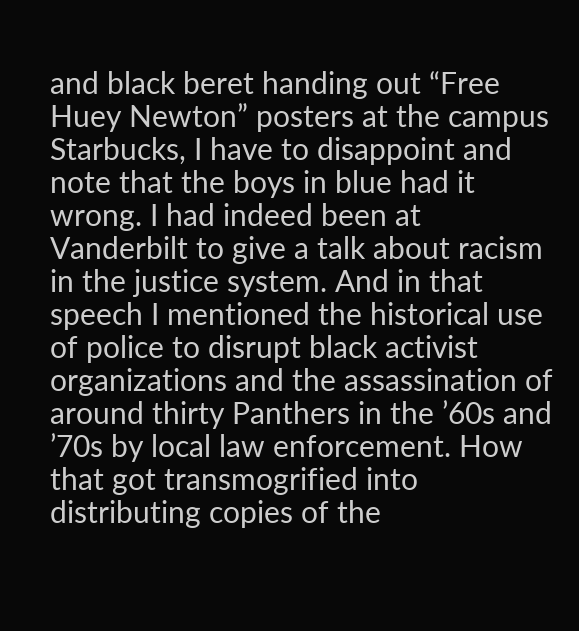and black beret handing out “Free Huey Newton” posters at the campus Starbucks, I have to disappoint and note that the boys in blue had it wrong. I had indeed been at Vanderbilt to give a talk about racism in the justice system. And in that speech I mentioned the historical use of police to disrupt black activist organizations and the assassination of around thirty Panthers in the ’60s and ’70s by local law enforcement. How that got transmogrified into distributing copies of the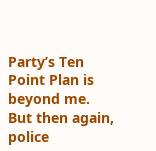Party’s Ten Point Plan is beyond me. But then again, police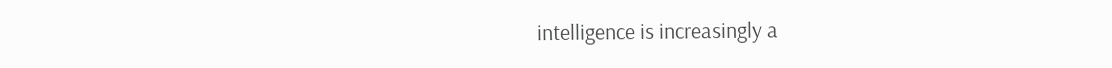intelligence is increasingly a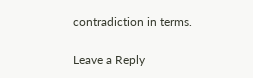contradiction in terms.

Leave a Reply